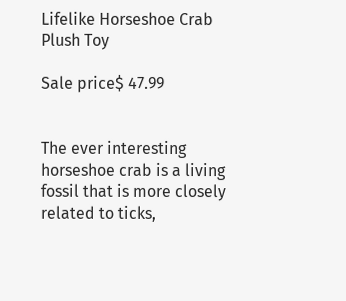Lifelike Horseshoe Crab Plush Toy

Sale price$ 47.99


The ever interesting horseshoe crab is a living fossil that is more closely related to ticks,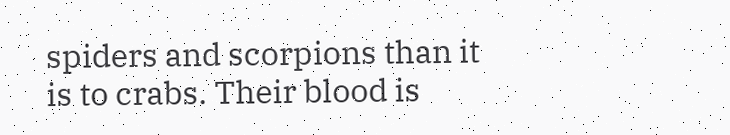spiders and scorpions than it is to crabs. Their blood is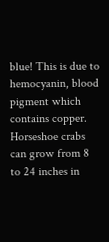blue! This is due to hemocyanin, blood pigment which contains copper. Horseshoe crabs can grow from 8 to 24 inches in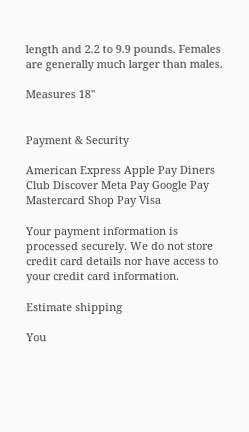length and 2.2 to 9.9 pounds. Females are generally much larger than males.

Measures 18"


Payment & Security

American Express Apple Pay Diners Club Discover Meta Pay Google Pay Mastercard Shop Pay Visa

Your payment information is processed securely. We do not store credit card details nor have access to your credit card information.

Estimate shipping

You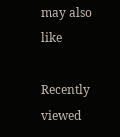may also like

Recently viewed